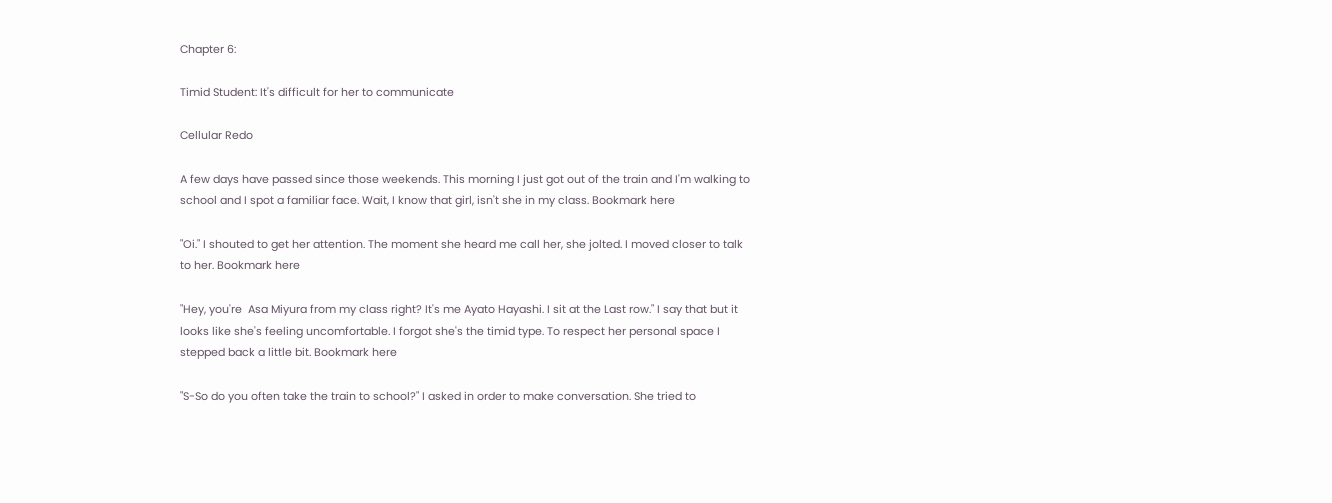Chapter 6:

Timid Student: It's difficult for her to communicate

Cellular Redo

A few days have passed since those weekends. This morning I just got out of the train and I'm walking to school and I spot a familiar face. Wait, I know that girl, isn't she in my class. Bookmark here

"Oi." I shouted to get her attention. The moment she heard me call her, she jolted. I moved closer to talk to her. Bookmark here

"Hey, you're  Asa Miyura from my class right? It's me Ayato Hayashi. I sit at the Last row." I say that but it looks like she's feeling uncomfortable. I forgot she's the timid type. To respect her personal space I stepped back a little bit. Bookmark here

"S-So do you often take the train to school?" I asked in order to make conversation. She tried to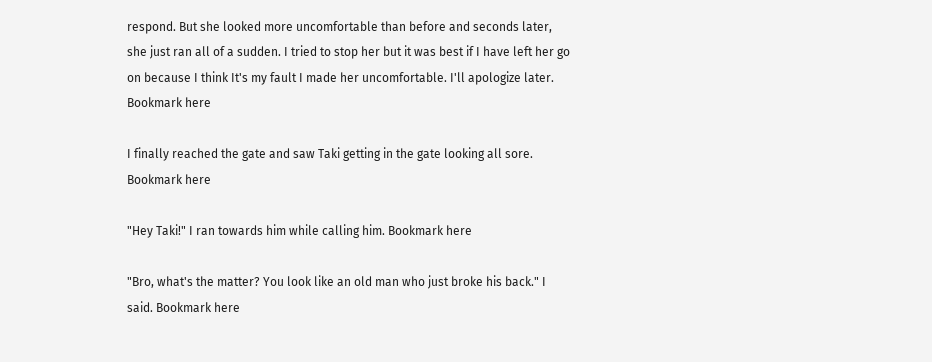respond. But she looked more uncomfortable than before and seconds later, she just ran all of a sudden. I tried to stop her but it was best if I have left her go on because I think It's my fault I made her uncomfortable. I'll apologize later. Bookmark here

I finally reached the gate and saw Taki getting in the gate looking all sore. Bookmark here

"Hey Taki!" I ran towards him while calling him. Bookmark here

"Bro, what's the matter? You look like an old man who just broke his back." I said. Bookmark here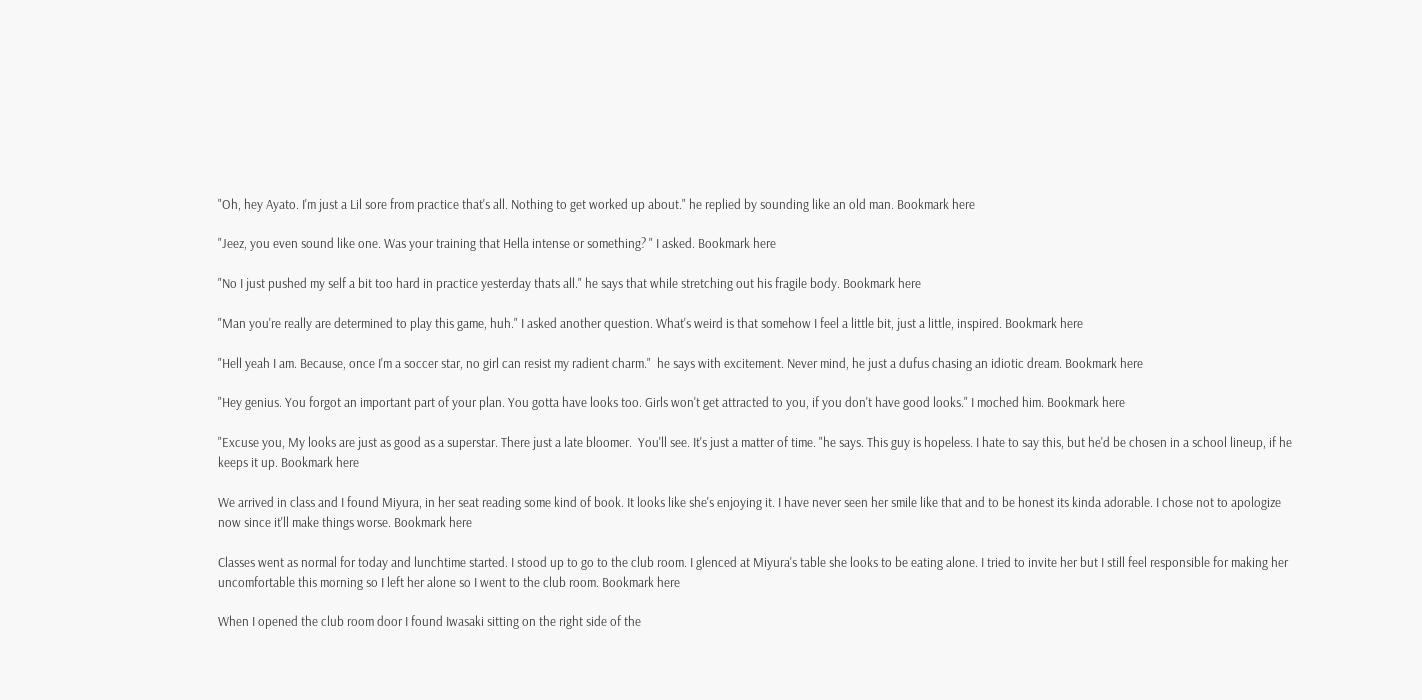"Oh, hey Ayato. I'm just a Lil sore from practice that's all. Nothing to get worked up about." he replied by sounding like an old man. Bookmark here

"Jeez, you even sound like one. Was your training that Hella intense or something? " I asked. Bookmark here

"No I just pushed my self a bit too hard in practice yesterday thats all." he says that while stretching out his fragile body. Bookmark here

"Man you're really are determined to play this game, huh." I asked another question. What's weird is that somehow I feel a little bit, just a little, inspired. Bookmark here

"Hell yeah I am. Because, once I'm a soccer star, no girl can resist my radient charm."  he says with excitement. Never mind, he just a dufus chasing an idiotic dream. Bookmark here

"Hey genius. You forgot an important part of your plan. You gotta have looks too. Girls won't get attracted to you, if you don't have good looks." I moched him. Bookmark here

"Excuse you, My looks are just as good as a superstar. There just a late bloomer.  You'll see. It's just a matter of time. "he says. This guy is hopeless. I hate to say this, but he'd be chosen in a school lineup, if he keeps it up. Bookmark here

We arrived in class and I found Miyura, in her seat reading some kind of book. It looks like she's enjoying it. I have never seen her smile like that and to be honest its kinda adorable. I chose not to apologize now since it'll make things worse. Bookmark here

Classes went as normal for today and lunchtime started. I stood up to go to the club room. I glenced at Miyura's table she looks to be eating alone. I tried to invite her but I still feel responsible for making her uncomfortable this morning so I left her alone so I went to the club room. Bookmark here

When I opened the club room door I found Iwasaki sitting on the right side of the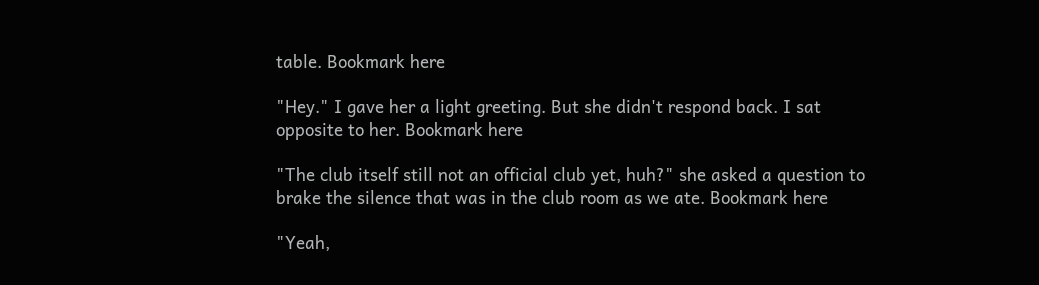table. Bookmark here

"Hey." I gave her a light greeting. But she didn't respond back. I sat opposite to her. Bookmark here

"The club itself still not an official club yet, huh?" she asked a question to brake the silence that was in the club room as we ate. Bookmark here

"Yeah,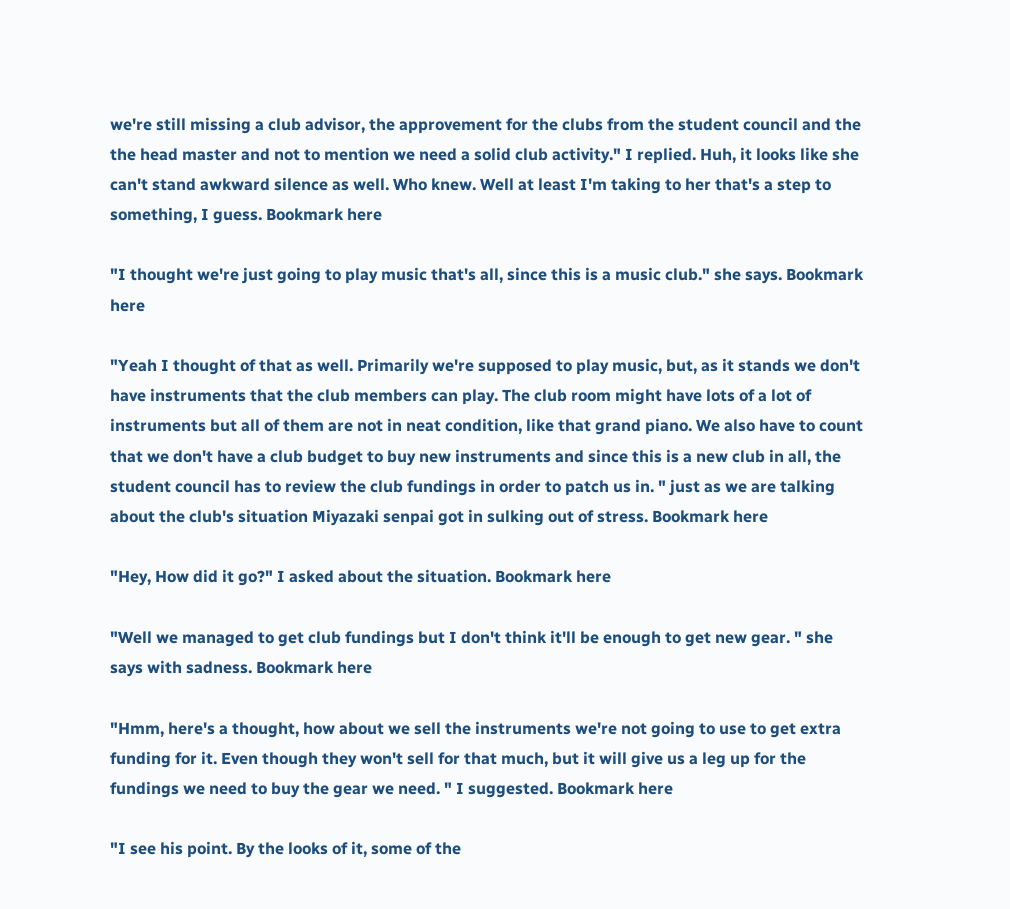we're still missing a club advisor, the approvement for the clubs from the student council and the the head master and not to mention we need a solid club activity." I replied. Huh, it looks like she can't stand awkward silence as well. Who knew. Well at least I'm taking to her that's a step to something, I guess. Bookmark here

"I thought we're just going to play music that's all, since this is a music club." she says. Bookmark here

"Yeah I thought of that as well. Primarily we're supposed to play music, but, as it stands we don't have instruments that the club members can play. The club room might have lots of a lot of instruments but all of them are not in neat condition, like that grand piano. We also have to count that we don't have a club budget to buy new instruments and since this is a new club in all, the student council has to review the club fundings in order to patch us in. " just as we are talking about the club's situation Miyazaki senpai got in sulking out of stress. Bookmark here

"Hey, How did it go?" I asked about the situation. Bookmark here

"Well we managed to get club fundings but I don't think it'll be enough to get new gear. " she says with sadness. Bookmark here

"Hmm, here's a thought, how about we sell the instruments we're not going to use to get extra funding for it. Even though they won't sell for that much, but it will give us a leg up for the fundings we need to buy the gear we need. " I suggested. Bookmark here

"I see his point. By the looks of it, some of the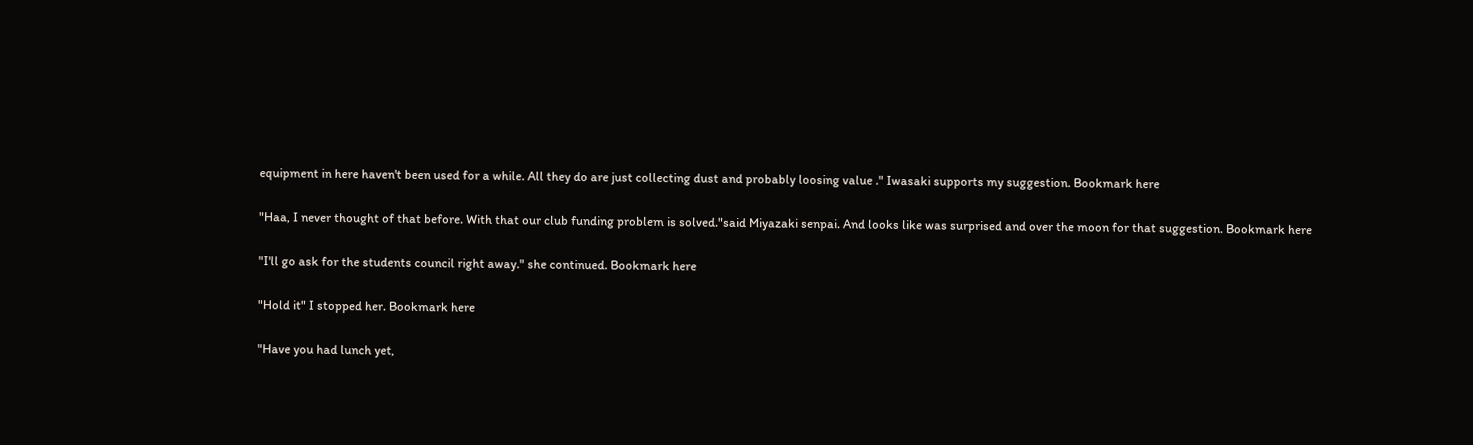equipment in here haven't been used for a while. All they do are just collecting dust and probably loosing value ." Iwasaki supports my suggestion. Bookmark here

"Haa, I never thought of that before. With that our club funding problem is solved."said Miyazaki senpai. And looks like was surprised and over the moon for that suggestion. Bookmark here

"I'll go ask for the students council right away." she continued. Bookmark here

"Hold it" I stopped her. Bookmark here

"Have you had lunch yet,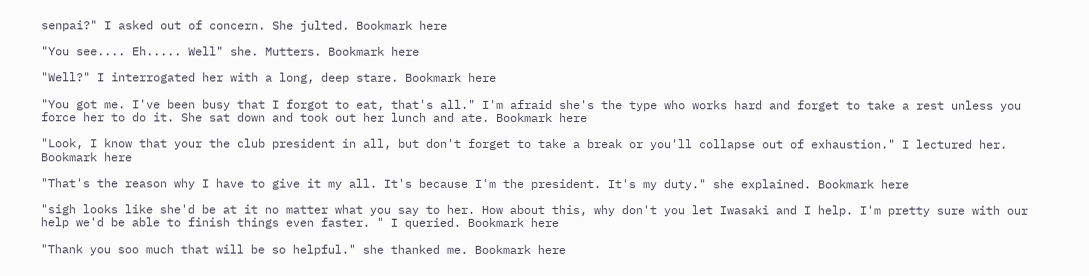senpai?" I asked out of concern. She julted. Bookmark here

"You see.... Eh..... Well" she. Mutters. Bookmark here

"Well?" I interrogated her with a long, deep stare. Bookmark here

"You got me. I've been busy that I forgot to eat, that's all." I'm afraid she's the type who works hard and forget to take a rest unless you force her to do it. She sat down and took out her lunch and ate. Bookmark here

"Look, I know that your the club president in all, but don't forget to take a break or you'll collapse out of exhaustion." I lectured her. Bookmark here

"That's the reason why I have to give it my all. It's because I'm the president. It's my duty." she explained. Bookmark here

"sigh looks like she'd be at it no matter what you say to her. How about this, why don't you let Iwasaki and I help. I'm pretty sure with our help we'd be able to finish things even faster. " I queried. Bookmark here

"Thank you soo much that will be so helpful." she thanked me. Bookmark here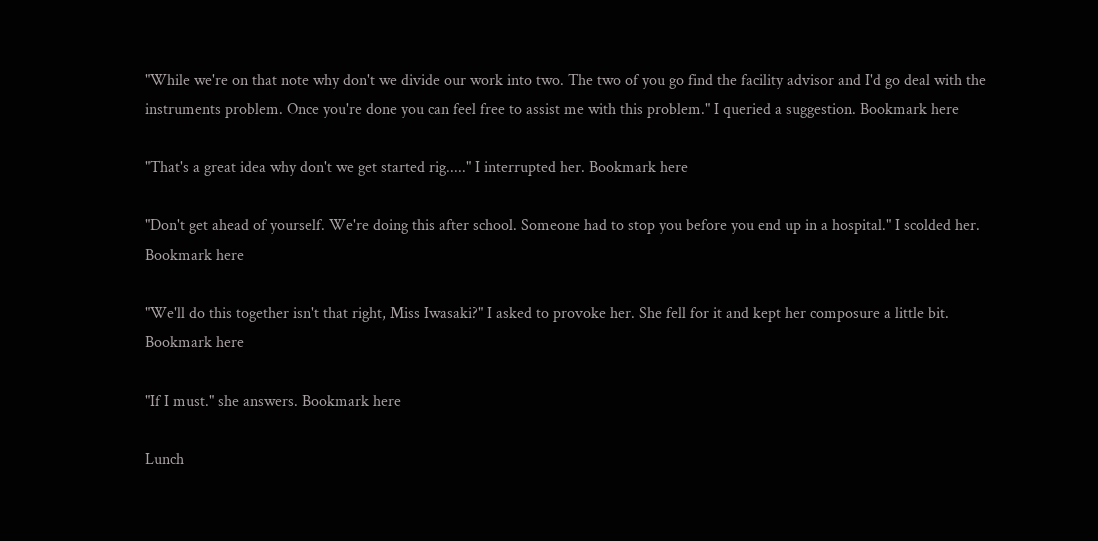"While we're on that note why don't we divide our work into two. The two of you go find the facility advisor and I'd go deal with the instruments problem. Once you're done you can feel free to assist me with this problem." I queried a suggestion. Bookmark here

"That's a great idea why don't we get started rig....." I interrupted her. Bookmark here

"Don't get ahead of yourself. We're doing this after school. Someone had to stop you before you end up in a hospital." I scolded her. Bookmark here

"We'll do this together isn't that right, Miss Iwasaki?" I asked to provoke her. She fell for it and kept her composure a little bit. Bookmark here

"If I must." she answers. Bookmark here

Lunch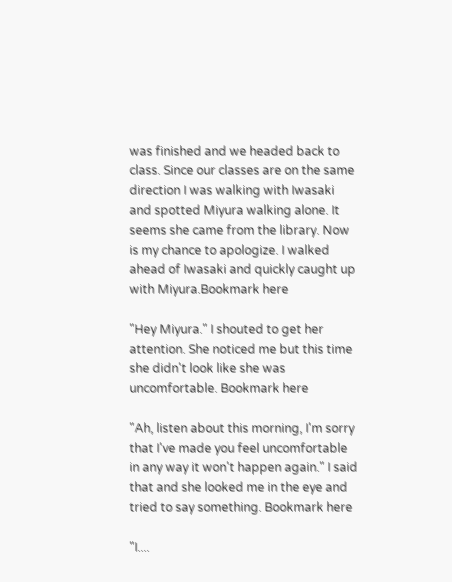was finished and we headed back to class. Since our classes are on the same direction I was walking with Iwasaki and spotted Miyura walking alone. It seems she came from the library. Now is my chance to apologize. I walked ahead of Iwasaki and quickly caught up with Miyura.Bookmark here

"Hey Miyura." I shouted to get her attention. She noticed me but this time she didn't look like she was uncomfortable. Bookmark here

"Ah, listen about this morning, I'm sorry that I've made you feel uncomfortable in any way it won't happen again." I said that and she looked me in the eye and tried to say something. Bookmark here

"I....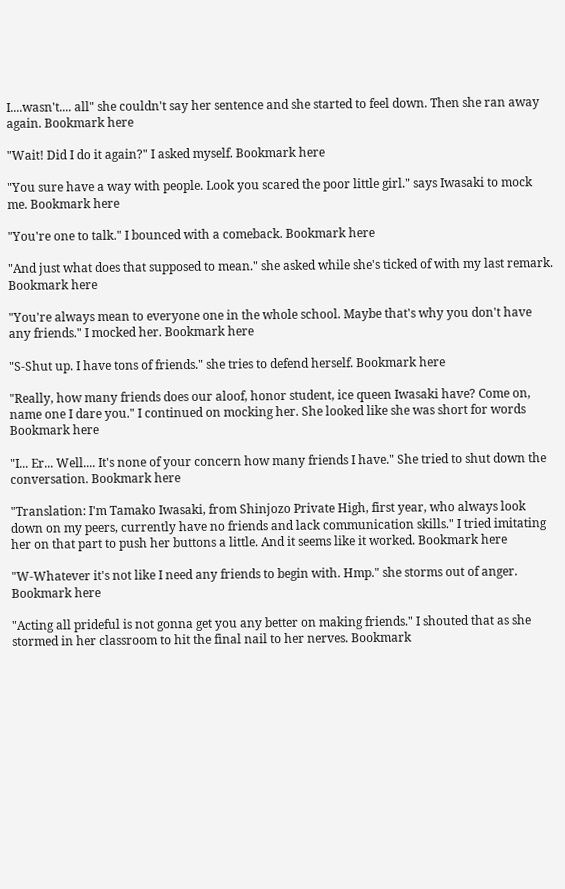I....wasn't.... all" she couldn't say her sentence and she started to feel down. Then she ran away again. Bookmark here

"Wait! Did I do it again?" I asked myself. Bookmark here

"You sure have a way with people. Look you scared the poor little girl." says Iwasaki to mock me. Bookmark here

"You're one to talk." I bounced with a comeback. Bookmark here

"And just what does that supposed to mean." she asked while she's ticked of with my last remark. Bookmark here

"You're always mean to everyone one in the whole school. Maybe that's why you don't have any friends." I mocked her. Bookmark here

"S-Shut up. I have tons of friends." she tries to defend herself. Bookmark here

"Really, how many friends does our aloof, honor student, ice queen Iwasaki have? Come on, name one I dare you." I continued on mocking her. She looked like she was short for words Bookmark here

"I... Er... Well.... It's none of your concern how many friends I have." She tried to shut down the conversation. Bookmark here

"Translation: I'm Tamako Iwasaki, from Shinjozo Private High, first year, who always look down on my peers, currently have no friends and lack communication skills." I tried imitating her on that part to push her buttons a little. And it seems like it worked. Bookmark here

"W-Whatever it's not like I need any friends to begin with. Hmp." she storms out of anger. Bookmark here

"Acting all prideful is not gonna get you any better on making friends." I shouted that as she stormed in her classroom to hit the final nail to her nerves. Bookmark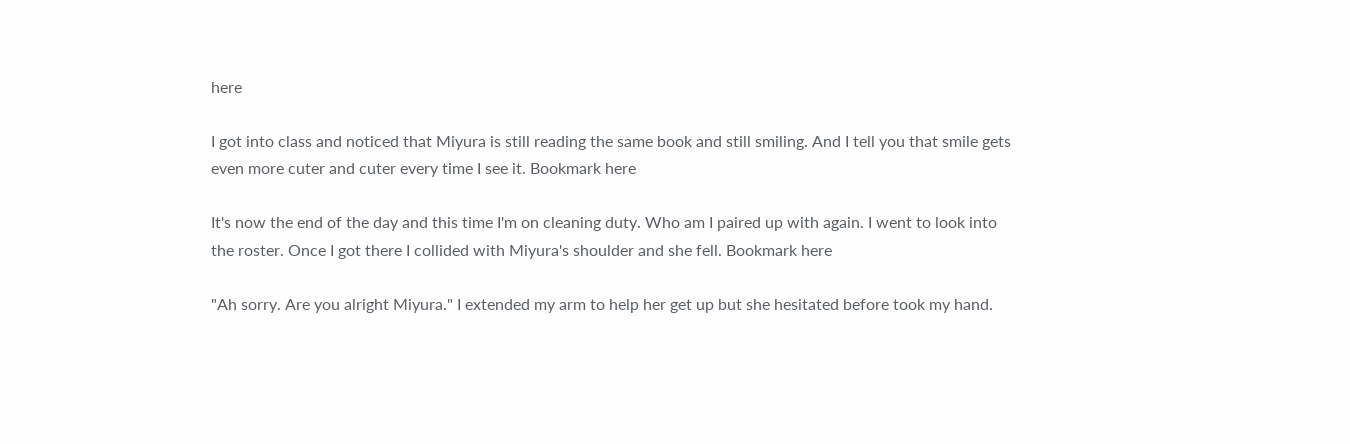here

I got into class and noticed that Miyura is still reading the same book and still smiling. And I tell you that smile gets even more cuter and cuter every time I see it. Bookmark here

It's now the end of the day and this time I'm on cleaning duty. Who am I paired up with again. I went to look into the roster. Once I got there I collided with Miyura's shoulder and she fell. Bookmark here

"Ah sorry. Are you alright Miyura." I extended my arm to help her get up but she hesitated before took my hand.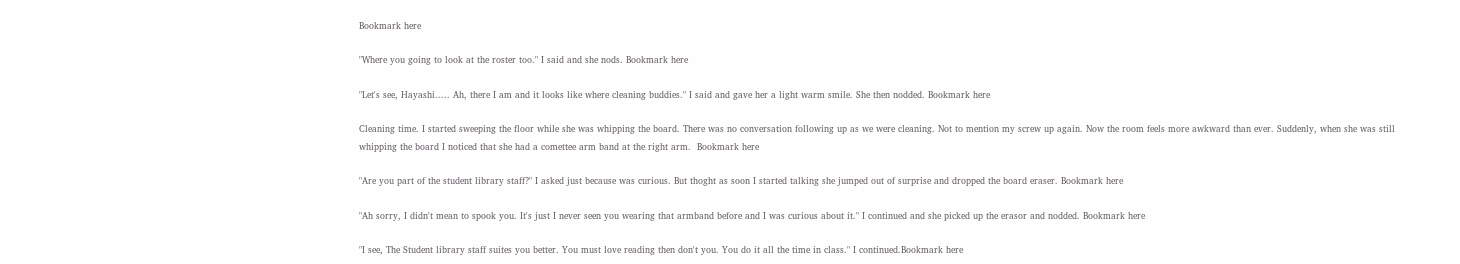Bookmark here

"Where you going to look at the roster too." I said and she nods. Bookmark here

"Let's see, Hayashi..... Ah, there I am and it looks like where cleaning buddies." I said and gave her a light warm smile. She then nodded. Bookmark here

Cleaning time. I started sweeping the floor while she was whipping the board. There was no conversation following up as we were cleaning. Not to mention my screw up again. Now the room feels more awkward than ever. Suddenly, when she was still whipping the board I noticed that she had a comettee arm band at the right arm.  Bookmark here

"Are you part of the student library staff?" I asked just because was curious. But thoght as soon I started talking she jumped out of surprise and dropped the board eraser. Bookmark here

"Ah sorry, I didn't mean to spook you. It's just I never seen you wearing that armband before and I was curious about it." I continued and she picked up the erasor and nodded. Bookmark here

"I see, The Student library staff suites you better. You must love reading then don't you. You do it all the time in class." I continued.Bookmark here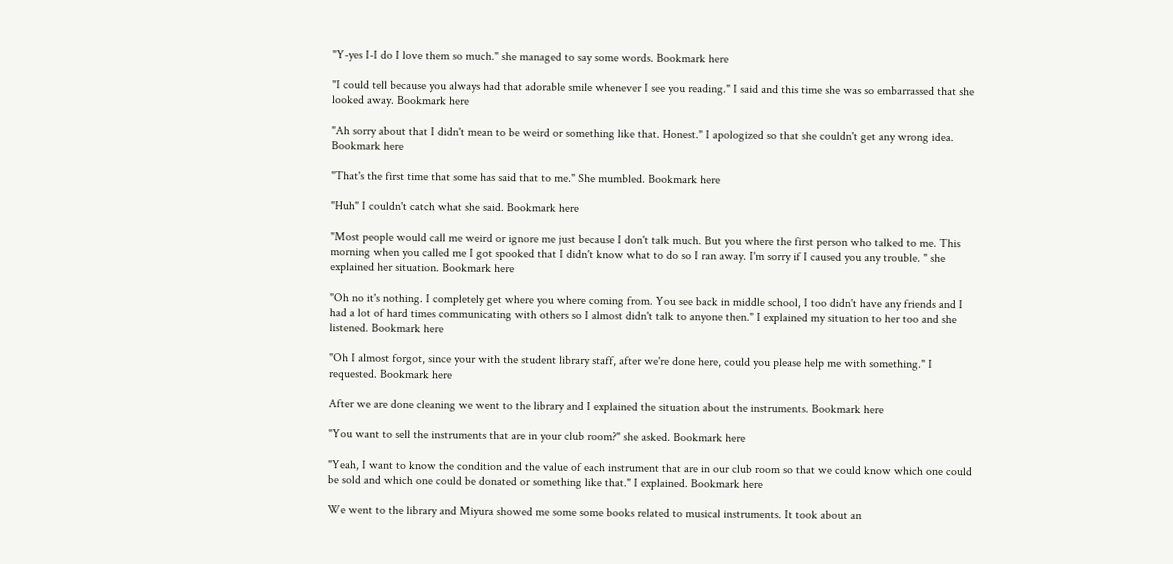"Y-yes I-I do I love them so much." she managed to say some words. Bookmark here

"I could tell because you always had that adorable smile whenever I see you reading." I said and this time she was so embarrassed that she looked away. Bookmark here

"Ah sorry about that I didn't mean to be weird or something like that. Honest." I apologized so that she couldn't get any wrong idea. Bookmark here

"That's the first time that some has said that to me." She mumbled. Bookmark here

"Huh" I couldn't catch what she said. Bookmark here

"Most people would call me weird or ignore me just because I don't talk much. But you where the first person who talked to me. This morning when you called me I got spooked that I didn't know what to do so I ran away. I'm sorry if I caused you any trouble. " she explained her situation. Bookmark here

"Oh no it's nothing. I completely get where you where coming from. You see back in middle school, I too didn't have any friends and I had a lot of hard times communicating with others so I almost didn't talk to anyone then." I explained my situation to her too and she listened. Bookmark here

"Oh I almost forgot, since your with the student library staff, after we're done here, could you please help me with something." I requested. Bookmark here

After we are done cleaning we went to the library and I explained the situation about the instruments. Bookmark here

"You want to sell the instruments that are in your club room?" she asked. Bookmark here

"Yeah, I want to know the condition and the value of each instrument that are in our club room so that we could know which one could be sold and which one could be donated or something like that." I explained. Bookmark here

We went to the library and Miyura showed me some some books related to musical instruments. It took about an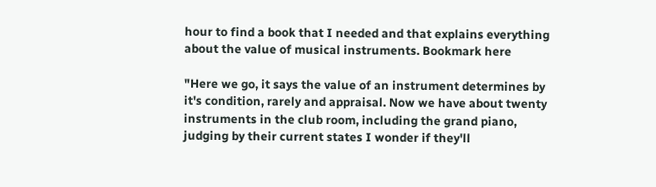hour to find a book that I needed and that explains everything about the value of musical instruments. Bookmark here

"Here we go, it says the value of an instrument determines by it's condition, rarely and appraisal. Now we have about twenty instruments in the club room, including the grand piano, judging by their current states I wonder if they'll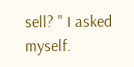sell? " I asked myself.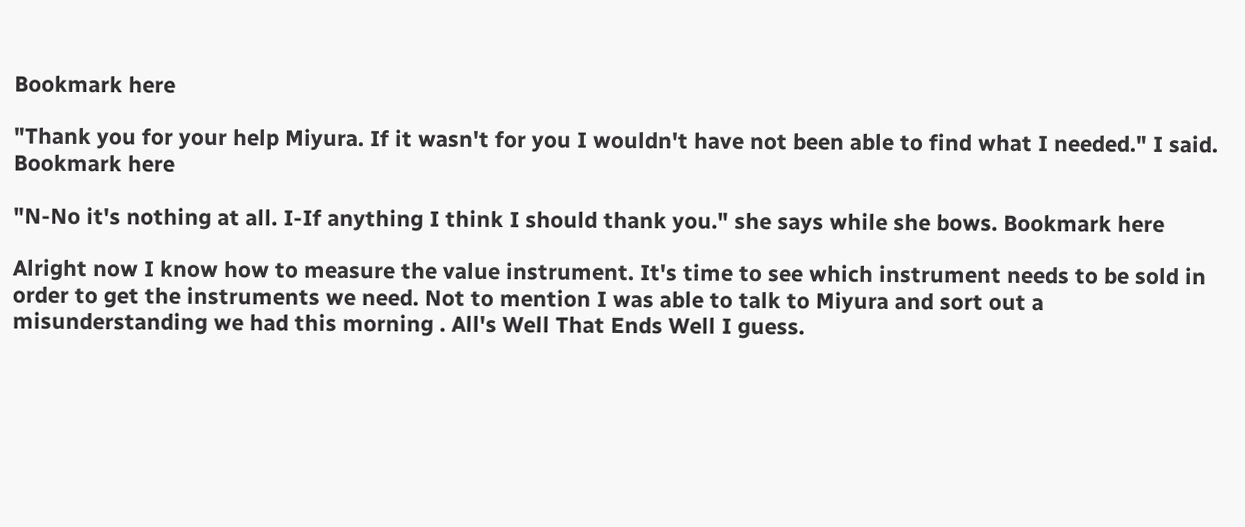Bookmark here

"Thank you for your help Miyura. If it wasn't for you I wouldn't have not been able to find what I needed." I said. Bookmark here

"N-No it's nothing at all. I-If anything I think I should thank you." she says while she bows. Bookmark here

Alright now I know how to measure the value instrument. It's time to see which instrument needs to be sold in order to get the instruments we need. Not to mention I was able to talk to Miyura and sort out a misunderstanding we had this morning . All's Well That Ends Well I guess.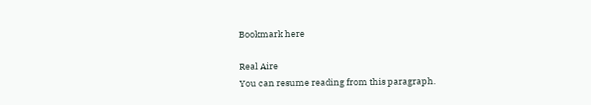Bookmark here

Real Aire
You can resume reading from this paragraph.